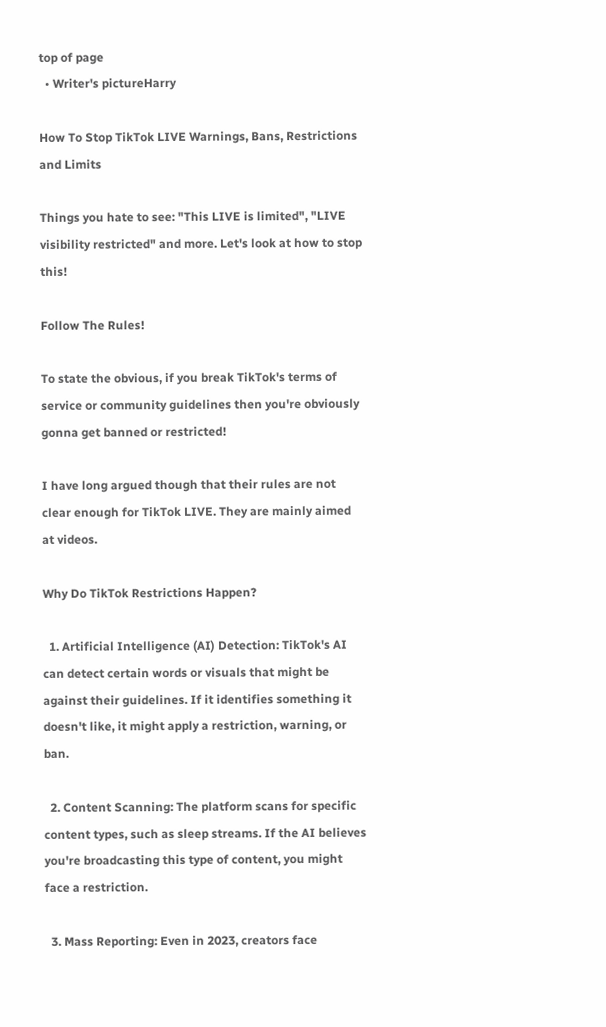top of page
  • Writer's pictureHarry

How To Stop TikTok LIVE Warnings, Bans, Restrictions and Limits

Things you hate to see: "This LIVE is limited", "LIVE visibility restricted" and more. Let's look at how to stop this!

Follow The Rules!

To state the obvious, if you break TikTok's terms of service or community guidelines then you're obviously gonna get banned or restricted!

I have long argued though that their rules are not clear enough for TikTok LIVE. They are mainly aimed at videos.

Why Do TikTok Restrictions Happen?

  1. Artificial Intelligence (AI) Detection: TikTok's AI can detect certain words or visuals that might be against their guidelines. If it identifies something it doesn't like, it might apply a restriction, warning, or ban.

  2. Content Scanning: The platform scans for specific content types, such as sleep streams. If the AI believes you're broadcasting this type of content, you might face a restriction.

  3. Mass Reporting: Even in 2023, creators face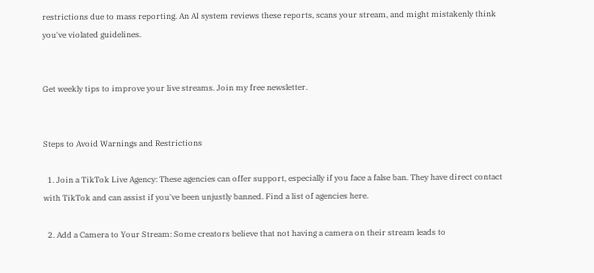restrictions due to mass reporting. An AI system reviews these reports, scans your stream, and might mistakenly think you've violated guidelines.


Get weekly tips to improve your live streams. Join my free newsletter.


Steps to Avoid Warnings and Restrictions

  1. Join a TikTok Live Agency: These agencies can offer support, especially if you face a false ban. They have direct contact with TikTok and can assist if you've been unjustly banned. Find a list of agencies here.

  2. Add a Camera to Your Stream: Some creators believe that not having a camera on their stream leads to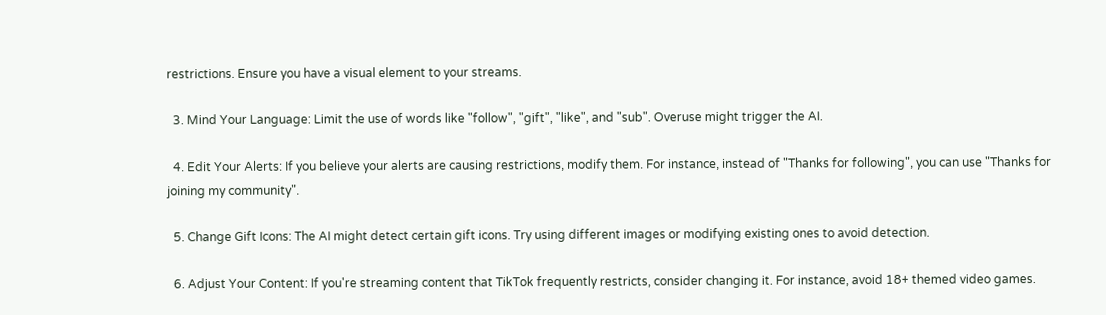restrictions. Ensure you have a visual element to your streams.

  3. Mind Your Language: Limit the use of words like "follow", "gift", "like", and "sub". Overuse might trigger the AI.

  4. Edit Your Alerts: If you believe your alerts are causing restrictions, modify them. For instance, instead of "Thanks for following", you can use "Thanks for joining my community".

  5. Change Gift Icons: The AI might detect certain gift icons. Try using different images or modifying existing ones to avoid detection.

  6. Adjust Your Content: If you're streaming content that TikTok frequently restricts, consider changing it. For instance, avoid 18+ themed video games.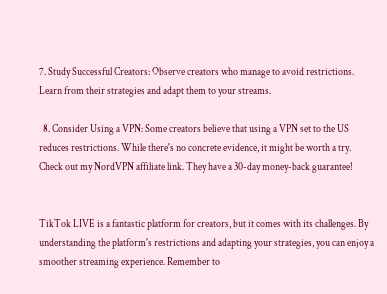7. Study Successful Creators: Observe creators who manage to avoid restrictions. Learn from their strategies and adapt them to your streams.

  8. Consider Using a VPN: Some creators believe that using a VPN set to the US reduces restrictions. While there's no concrete evidence, it might be worth a try. Check out my NordVPN affiliate link. They have a 30-day money-back guarantee!


TikTok LIVE is a fantastic platform for creators, but it comes with its challenges. By understanding the platform's restrictions and adapting your strategies, you can enjoy a smoother streaming experience. Remember to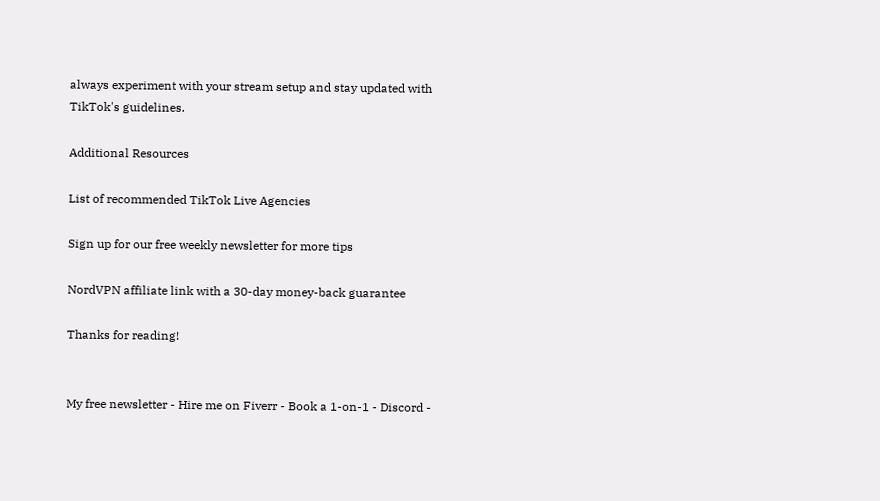always experiment with your stream setup and stay updated with TikTok's guidelines.

Additional Resources

List of recommended TikTok Live Agencies

Sign up for our free weekly newsletter for more tips

NordVPN affiliate link with a 30-day money-back guarantee

Thanks for reading!


My free newsletter - Hire me on Fiverr - Book a 1-on-1 - Discord -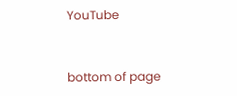YouTube


bottom of page